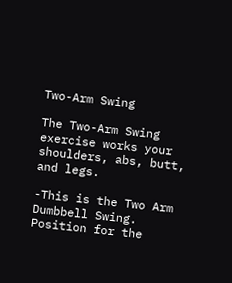Two-Arm Swing

The Two-Arm Swing exercise works your shoulders, abs, butt, and legs.

-This is the Two Arm Dumbbell Swing. Position for the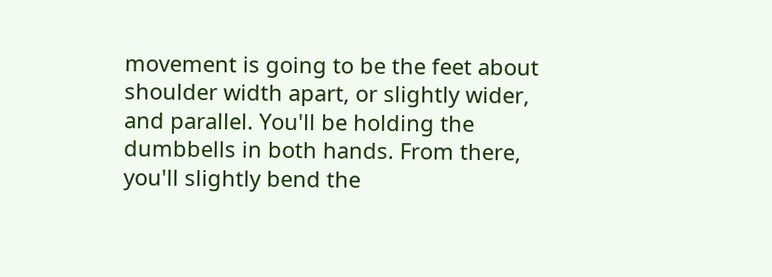movement is going to be the feet about shoulder width apart, or slightly wider, and parallel. You'll be holding the dumbbells in both hands. From there, you'll slightly bend the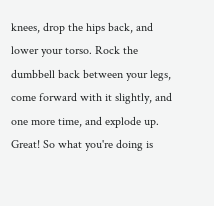knees, drop the hips back, and lower your torso. Rock the dumbbell back between your legs, come forward with it slightly, and one more time, and explode up. Great! So what you're doing is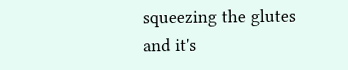squeezing the glutes and it's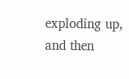exploding up, and then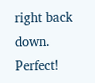right back down. Perfect!